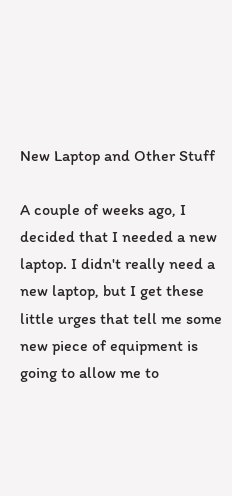New Laptop and Other Stuff

A couple of weeks ago, I decided that I needed a new laptop. I didn't really need a new laptop, but I get these little urges that tell me some new piece of equipment is going to allow me to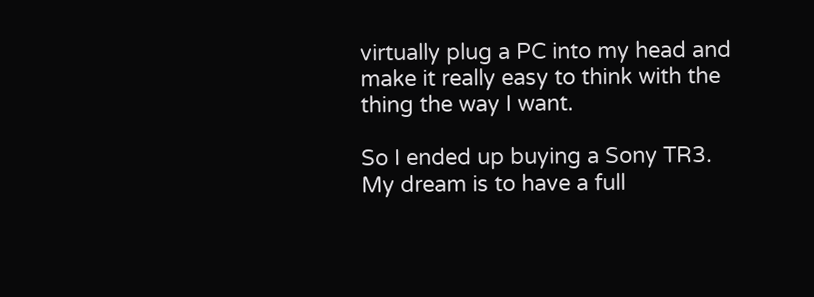virtually plug a PC into my head and make it really easy to think with the thing the way I want.

So I ended up buying a Sony TR3. My dream is to have a full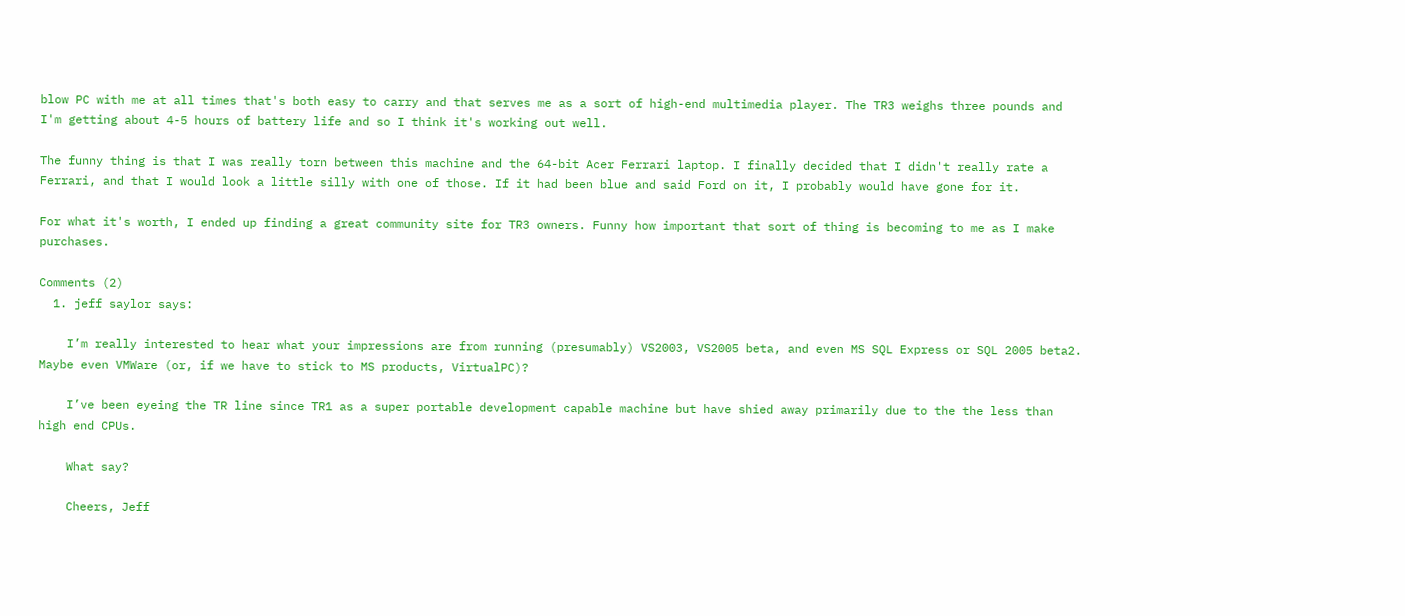blow PC with me at all times that's both easy to carry and that serves me as a sort of high-end multimedia player. The TR3 weighs three pounds and I'm getting about 4-5 hours of battery life and so I think it's working out well.

The funny thing is that I was really torn between this machine and the 64-bit Acer Ferrari laptop. I finally decided that I didn't really rate a Ferrari, and that I would look a little silly with one of those. If it had been blue and said Ford on it, I probably would have gone for it.

For what it's worth, I ended up finding a great community site for TR3 owners. Funny how important that sort of thing is becoming to me as I make purchases.

Comments (2)
  1. jeff saylor says:

    I’m really interested to hear what your impressions are from running (presumably) VS2003, VS2005 beta, and even MS SQL Express or SQL 2005 beta2. Maybe even VMWare (or, if we have to stick to MS products, VirtualPC)?

    I’ve been eyeing the TR line since TR1 as a super portable development capable machine but have shied away primarily due to the the less than high end CPUs.

    What say?

    Cheers, Jeff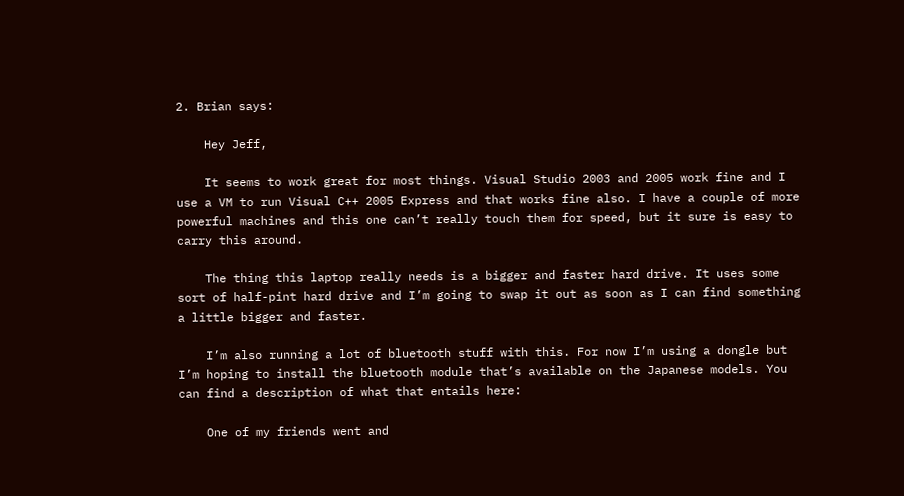2. Brian says:

    Hey Jeff,

    It seems to work great for most things. Visual Studio 2003 and 2005 work fine and I use a VM to run Visual C++ 2005 Express and that works fine also. I have a couple of more powerful machines and this one can’t really touch them for speed, but it sure is easy to carry this around.

    The thing this laptop really needs is a bigger and faster hard drive. It uses some sort of half-pint hard drive and I’m going to swap it out as soon as I can find something a little bigger and faster.

    I’m also running a lot of bluetooth stuff with this. For now I’m using a dongle but I’m hoping to install the bluetooth module that’s available on the Japanese models. You can find a description of what that entails here:

    One of my friends went and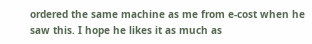ordered the same machine as me from e-cost when he saw this. I hope he likes it as much as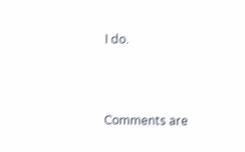I do.



Comments are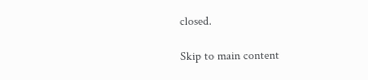closed.

Skip to main content